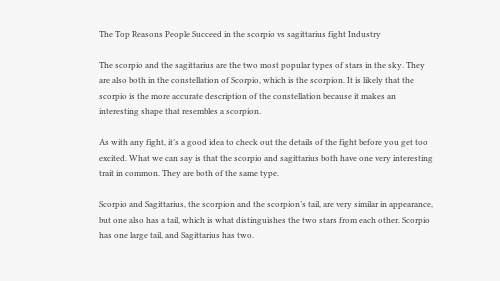The Top Reasons People Succeed in the scorpio vs sagittarius fight Industry

The scorpio and the sagittarius are the two most popular types of stars in the sky. They are also both in the constellation of Scorpio, which is the scorpion. It is likely that the scorpio is the more accurate description of the constellation because it makes an interesting shape that resembles a scorpion.

As with any fight, it’s a good idea to check out the details of the fight before you get too excited. What we can say is that the scorpio and sagittarius both have one very interesting trait in common. They are both of the same type.

Scorpio and Sagittarius, the scorpion and the scorpion’s tail, are very similar in appearance, but one also has a tail, which is what distinguishes the two stars from each other. Scorpio has one large tail, and Sagittarius has two.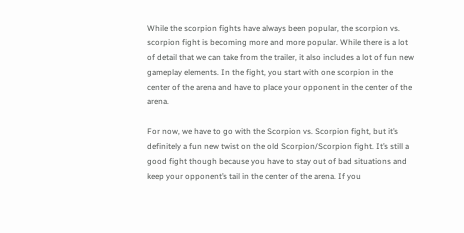While the scorpion fights have always been popular, the scorpion vs. scorpion fight is becoming more and more popular. While there is a lot of detail that we can take from the trailer, it also includes a lot of fun new gameplay elements. In the fight, you start with one scorpion in the center of the arena and have to place your opponent in the center of the arena.

For now, we have to go with the Scorpion vs. Scorpion fight, but it’s definitely a fun new twist on the old Scorpion/Scorpion fight. It’s still a good fight though because you have to stay out of bad situations and keep your opponent’s tail in the center of the arena. If you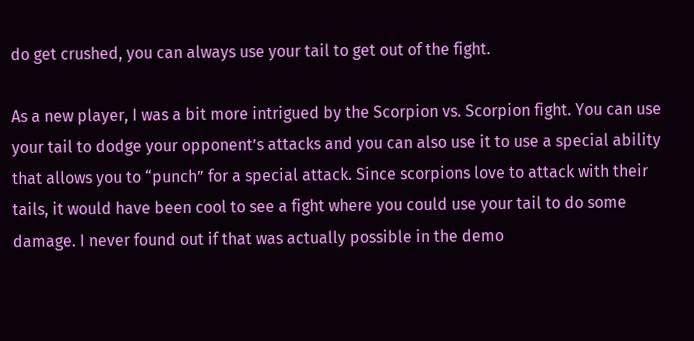do get crushed, you can always use your tail to get out of the fight.

As a new player, I was a bit more intrigued by the Scorpion vs. Scorpion fight. You can use your tail to dodge your opponent’s attacks and you can also use it to use a special ability that allows you to “punch” for a special attack. Since scorpions love to attack with their tails, it would have been cool to see a fight where you could use your tail to do some damage. I never found out if that was actually possible in the demo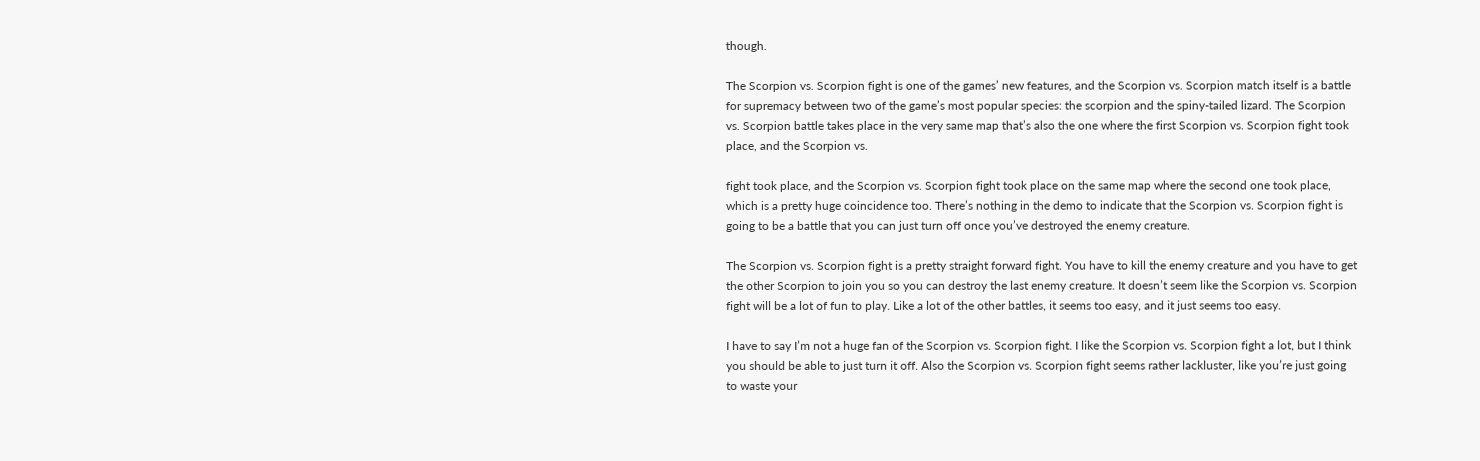though.

The Scorpion vs. Scorpion fight is one of the games’ new features, and the Scorpion vs. Scorpion match itself is a battle for supremacy between two of the game’s most popular species: the scorpion and the spiny-tailed lizard. The Scorpion vs. Scorpion battle takes place in the very same map that’s also the one where the first Scorpion vs. Scorpion fight took place, and the Scorpion vs.

fight took place, and the Scorpion vs. Scorpion fight took place on the same map where the second one took place, which is a pretty huge coincidence too. There’s nothing in the demo to indicate that the Scorpion vs. Scorpion fight is going to be a battle that you can just turn off once you’ve destroyed the enemy creature.

The Scorpion vs. Scorpion fight is a pretty straight forward fight. You have to kill the enemy creature and you have to get the other Scorpion to join you so you can destroy the last enemy creature. It doesn’t seem like the Scorpion vs. Scorpion fight will be a lot of fun to play. Like a lot of the other battles, it seems too easy, and it just seems too easy.

I have to say I’m not a huge fan of the Scorpion vs. Scorpion fight. I like the Scorpion vs. Scorpion fight a lot, but I think you should be able to just turn it off. Also the Scorpion vs. Scorpion fight seems rather lackluster, like you’re just going to waste your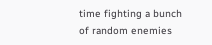time fighting a bunch of random enemies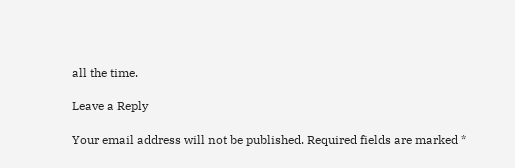all the time.

Leave a Reply

Your email address will not be published. Required fields are marked *